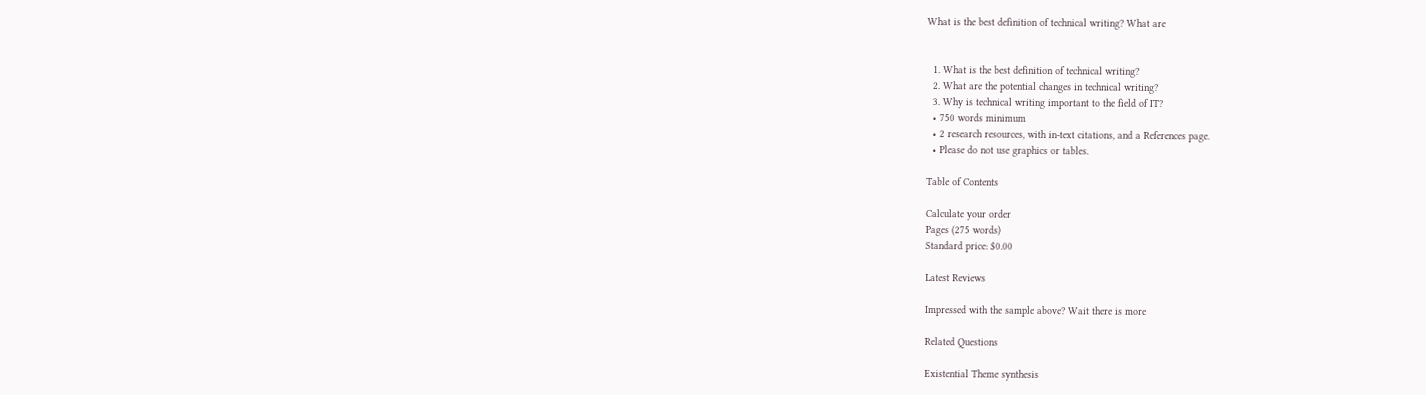What is the best definition of technical writing? What are


  1. What is the best definition of technical writing?
  2. What are the potential changes in technical writing?
  3. Why is technical writing important to the field of IT?
  • 750 words minimum
  • 2 research resources, with in-text citations, and a References page.
  • Please do not use graphics or tables.

Table of Contents

Calculate your order
Pages (275 words)
Standard price: $0.00

Latest Reviews

Impressed with the sample above? Wait there is more

Related Questions

Existential Theme synthesis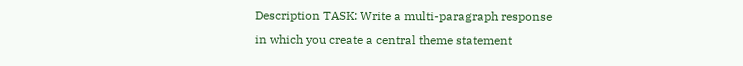Description TASK: Write a multi-paragraph response in which you create a central theme statement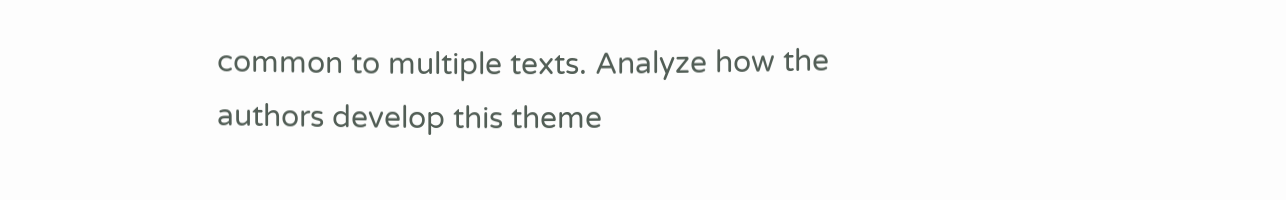common to multiple texts. Analyze how the authors develop this theme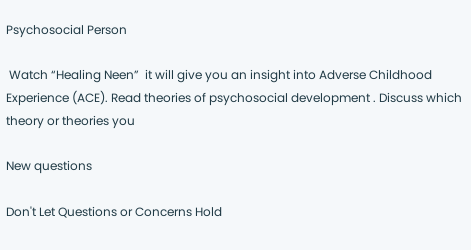Psychosocial Person

 Watch “Healing Neen”  it will give you an insight into Adverse Childhood Experience (ACE). Read theories of psychosocial development . Discuss which theory or theories you

New questions

Don't Let Questions or Concerns Hold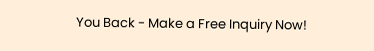You Back - Make a Free Inquiry Now!